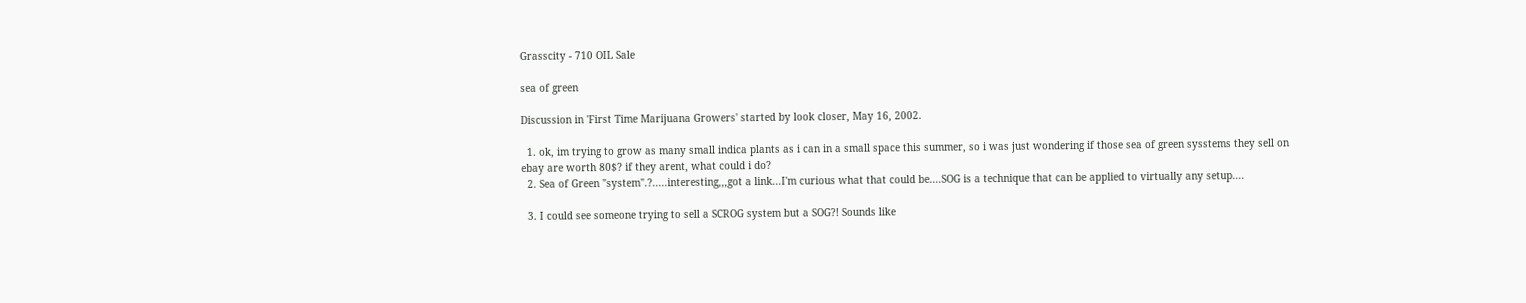Grasscity - 710 OIL Sale

sea of green

Discussion in 'First Time Marijuana Growers' started by look closer, May 16, 2002.

  1. ok, im trying to grow as many small indica plants as i can in a small space this summer, so i was just wondering if those sea of green sysstems they sell on ebay are worth 80$? if they arent, what could i do?
  2. Sea of Green "system".?.....interesting,,,got a link...I'm curious what that could be....SOG is a technique that can be applied to virtually any setup....

  3. I could see someone trying to sell a SCROG system but a SOG?! Sounds like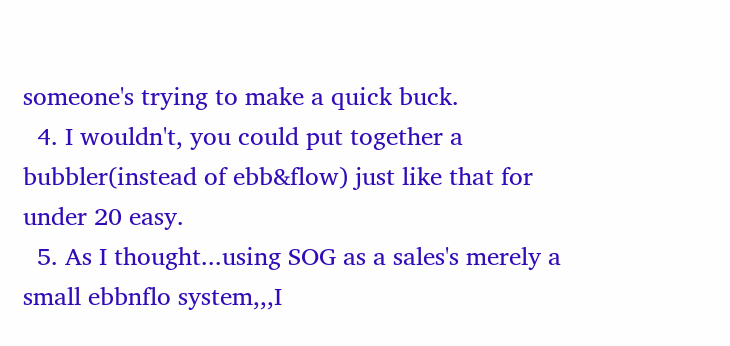someone's trying to make a quick buck.
  4. I wouldn't, you could put together a bubbler(instead of ebb&flow) just like that for under 20 easy.
  5. As I thought...using SOG as a sales's merely a small ebbnflo system,,,I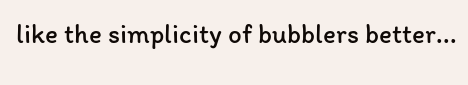like the simplicity of bubblers better...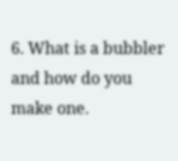6. What is a bubbler and how do you make one.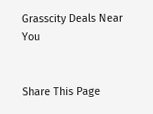Grasscity Deals Near You


Share This Page